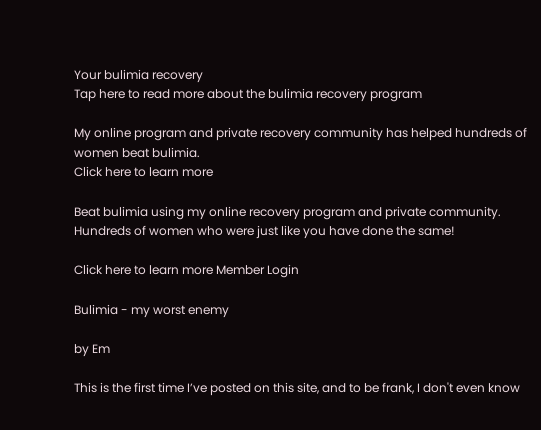Your bulimia recovery
Tap here to read more about the bulimia recovery program

My online program and private recovery community has helped hundreds of women beat bulimia.
Click here to learn more

Beat bulimia using my online recovery program and private community. Hundreds of women who were just like you have done the same!

Click here to learn more Member Login

Bulimia - my worst enemy

by Em

This is the first time I’ve posted on this site, and to be frank, I don't even know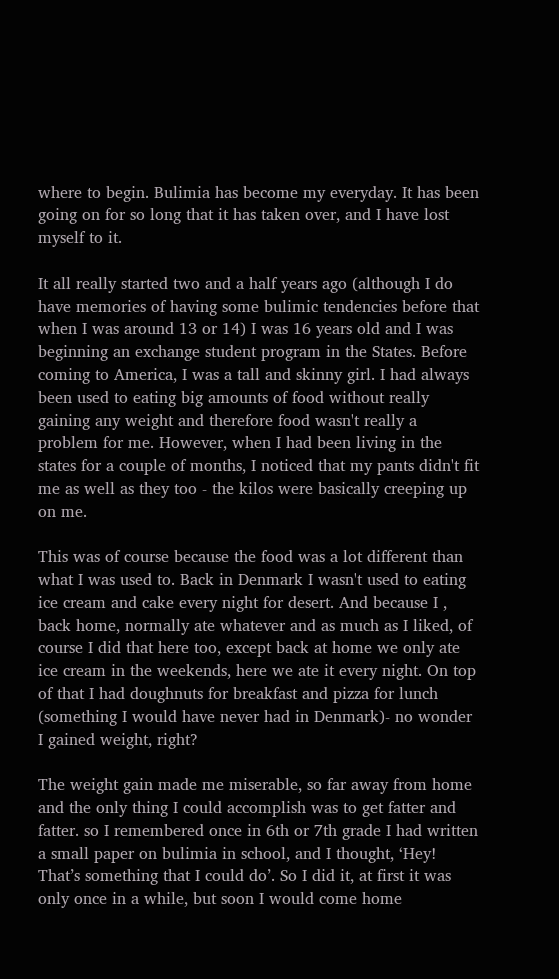where to begin. Bulimia has become my everyday. It has been going on for so long that it has taken over, and I have lost myself to it.

It all really started two and a half years ago (although I do have memories of having some bulimic tendencies before that when I was around 13 or 14) I was 16 years old and I was beginning an exchange student program in the States. Before coming to America, I was a tall and skinny girl. I had always been used to eating big amounts of food without really gaining any weight and therefore food wasn't really a problem for me. However, when I had been living in the states for a couple of months, I noticed that my pants didn't fit me as well as they too - the kilos were basically creeping up on me.

This was of course because the food was a lot different than what I was used to. Back in Denmark I wasn't used to eating ice cream and cake every night for desert. And because I , back home, normally ate whatever and as much as I liked, of course I did that here too, except back at home we only ate ice cream in the weekends, here we ate it every night. On top of that I had doughnuts for breakfast and pizza for lunch (something I would have never had in Denmark)- no wonder I gained weight, right?

The weight gain made me miserable, so far away from home and the only thing I could accomplish was to get fatter and fatter. so I remembered once in 6th or 7th grade I had written a small paper on bulimia in school, and I thought, ‘Hey! That’s something that I could do’. So I did it, at first it was only once in a while, but soon I would come home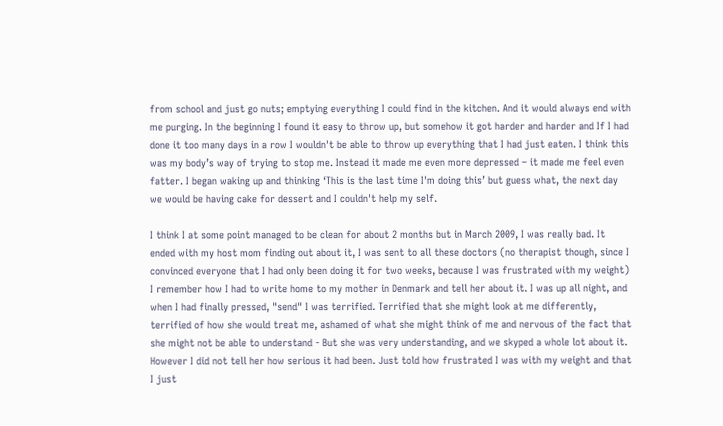from school and just go nuts; emptying everything I could find in the kitchen. And it would always end with me purging. In the beginning I found it easy to throw up, but somehow it got harder and harder and If I had done it too many days in a row I wouldn't be able to throw up everything that I had just eaten. I think this was my body’s way of trying to stop me. Instead it made me even more depressed – it made me feel even fatter. I began waking up and thinking ‘This is the last time I'm doing this’ but guess what, the next day we would be having cake for dessert and I couldn't help my self.

I think I at some point managed to be clean for about 2 months but in March 2009, I was really bad. It ended with my host mom finding out about it, I was sent to all these doctors (no therapist though, since I convinced everyone that I had only been doing it for two weeks, because I was frustrated with my weight) I remember how I had to write home to my mother in Denmark and tell her about it. I was up all night, and when I had finally pressed, "send" I was terrified. Terrified that she might look at me differently, terrified of how she would treat me, ashamed of what she might think of me and nervous of the fact that she might not be able to understand - But she was very understanding, and we skyped a whole lot about it. However I did not tell her how serious it had been. Just told how frustrated I was with my weight and that I just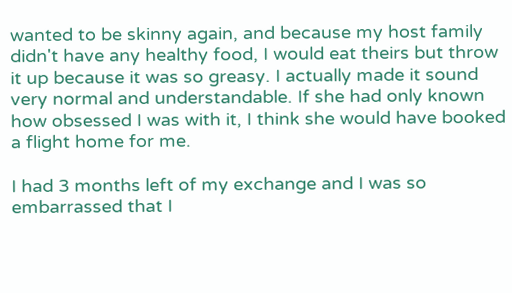wanted to be skinny again, and because my host family didn't have any healthy food, I would eat theirs but throw it up because it was so greasy. I actually made it sound very normal and understandable. If she had only known how obsessed I was with it, I think she would have booked a flight home for me.

I had 3 months left of my exchange and I was so embarrassed that I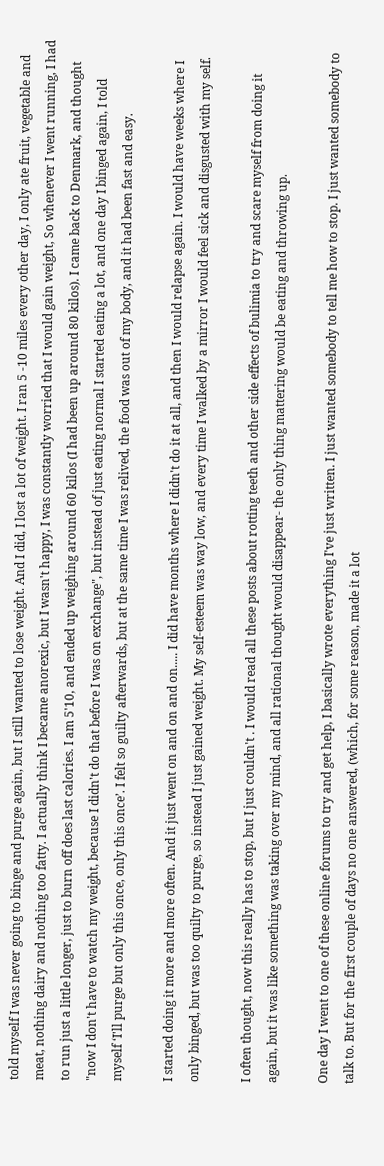told myself I was never going to binge and purge again, but I still wanted to lose weight. And I did, I lost a lot of weight. I ran 5 -10 miles every other day, I only ate fruit, vegetable and meat, nothing dairy and nothing too fatty. I actually think I became anorexic, but I wasn't happy, I was constantly worried that I would gain weight, So whenever I went running, I had to run just a little longer, just to burn off does last calories. I am 5'10, and ended up weighing around 60 kilos (I had been up around 80 kilos). I came back to Denmark, and thought "now I don't have to watch my weight, because I didn't do that before I was on exchange", but instead of just eating normal I started eating a lot, and one day I binged again, I told myself ‘I'll purge but only this once, only this once’. I felt so guilty afterwards, but at the same time I was relived, the food was out of my body, and it had been fast and easy.

I started doing it more and more often. And it just went on and on and on..... I did have months where I didn't do it at all, and then I would relapse again. I would have weeks where I only binged, but was too quilty to purge, so instead I just gained weight. My self-esteem was way low, and every time I walked by a mirror I would feel sick and disgusted with my self.

I often thought, now this really has to stop, but I just couldn't . I would read all these posts about rotting teeth and other side effects of bulimia to try and scare myself from doing it again, but it was like something was taking over my mind, and all rational thought would disappear- the only thing mattering would be eating and throwing up.

One day I went to one of these online forums to try and get help, I basically wrote everything I've just written. I just wanted somebody to tell me how to stop. I just wanted somebody to talk to. But for the first couple of days no one answered, (which, for some reason, made it a lot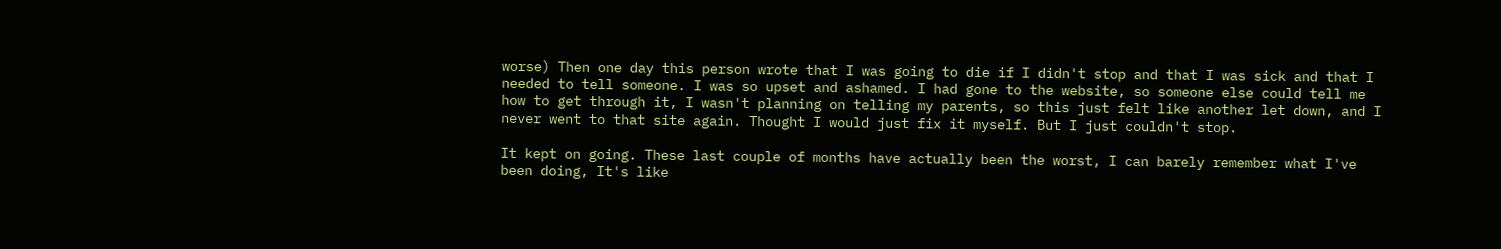worse) Then one day this person wrote that I was going to die if I didn't stop and that I was sick and that I needed to tell someone. I was so upset and ashamed. I had gone to the website, so someone else could tell me how to get through it, I wasn't planning on telling my parents, so this just felt like another let down, and I never went to that site again. Thought I would just fix it myself. But I just couldn't stop.

It kept on going. These last couple of months have actually been the worst, I can barely remember what I've been doing, It's like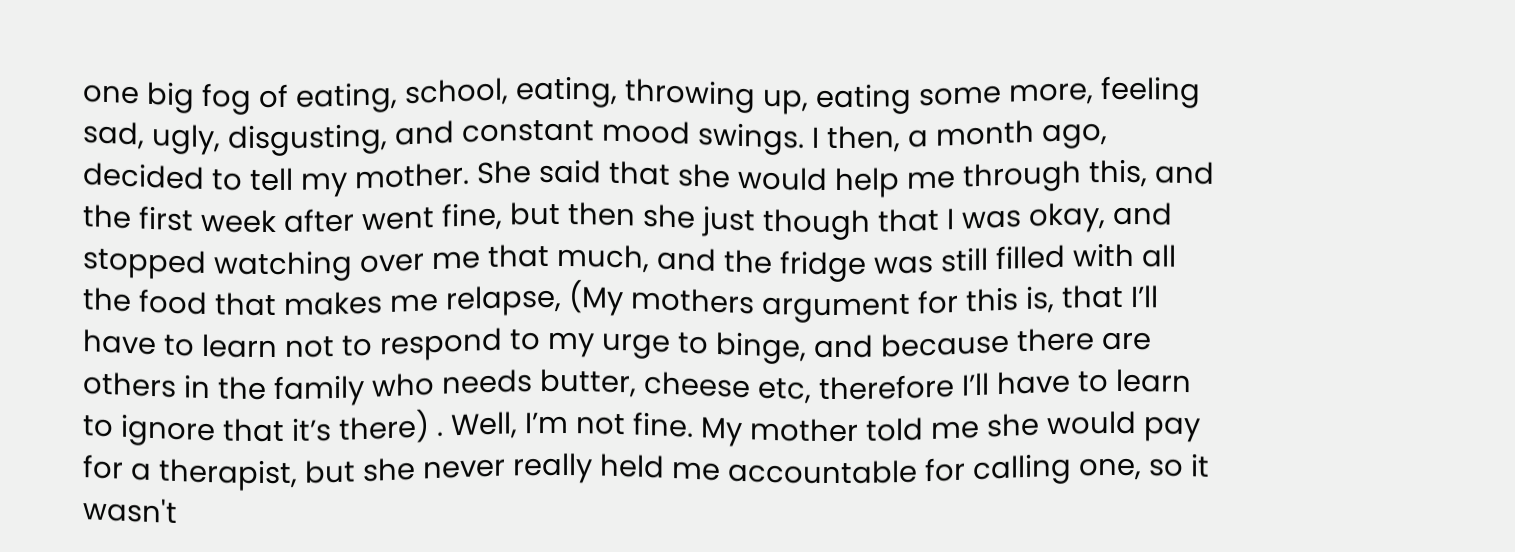one big fog of eating, school, eating, throwing up, eating some more, feeling sad, ugly, disgusting, and constant mood swings. I then, a month ago, decided to tell my mother. She said that she would help me through this, and the first week after went fine, but then she just though that I was okay, and stopped watching over me that much, and the fridge was still filled with all the food that makes me relapse, (My mothers argument for this is, that I’ll have to learn not to respond to my urge to binge, and because there are others in the family who needs butter, cheese etc, therefore I’ll have to learn to ignore that it’s there) . Well, I’m not fine. My mother told me she would pay for a therapist, but she never really held me accountable for calling one, so it wasn't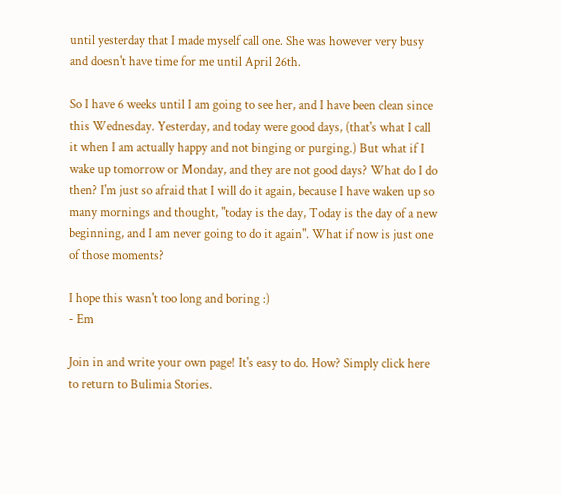until yesterday that I made myself call one. She was however very busy and doesn't have time for me until April 26th.

So I have 6 weeks until I am going to see her, and I have been clean since this Wednesday. Yesterday, and today were good days, (that's what I call it when I am actually happy and not binging or purging.) But what if I wake up tomorrow or Monday, and they are not good days? What do I do then? I'm just so afraid that I will do it again, because I have waken up so many mornings and thought, "today is the day, Today is the day of a new beginning, and I am never going to do it again". What if now is just one of those moments?

I hope this wasn't too long and boring :)
- Em

Join in and write your own page! It's easy to do. How? Simply click here to return to Bulimia Stories.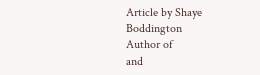Article by Shaye Boddington
Author of
and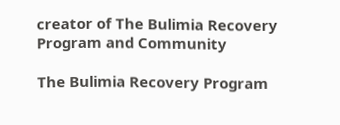creator of The Bulimia Recovery Program and Community

The Bulimia Recovery Program